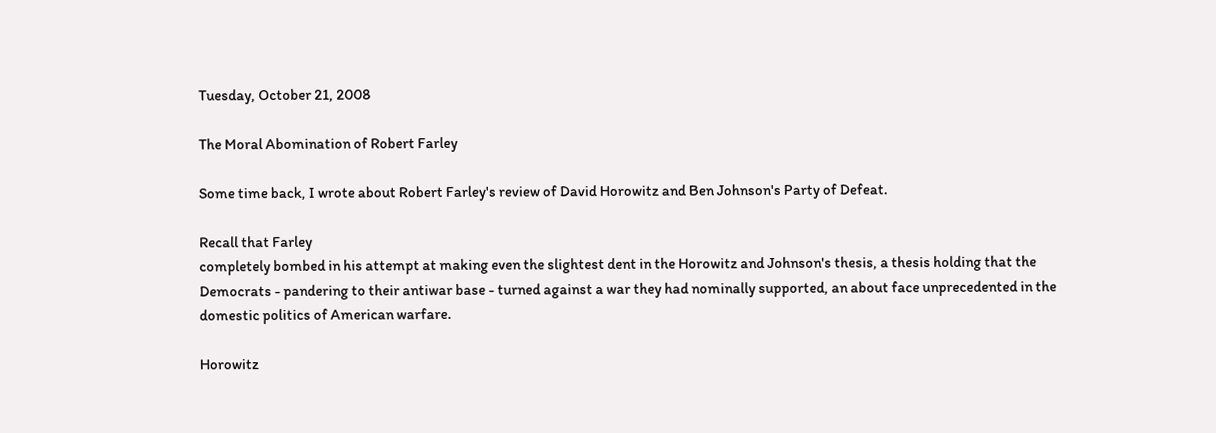Tuesday, October 21, 2008

The Moral Abomination of Robert Farley

Some time back, I wrote about Robert Farley's review of David Horowitz and Ben Johnson's Party of Defeat.

Recall that Farley
completely bombed in his attempt at making even the slightest dent in the Horowitz and Johnson's thesis, a thesis holding that the Democrats - pandering to their antiwar base - turned against a war they had nominally supported, an about face unprecedented in the domestic politics of American warfare.

Horowitz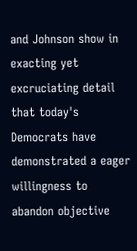and Johnson show in exacting yet excruciating detail that today's Democrats have demonstrated a eager willingness to abandon objective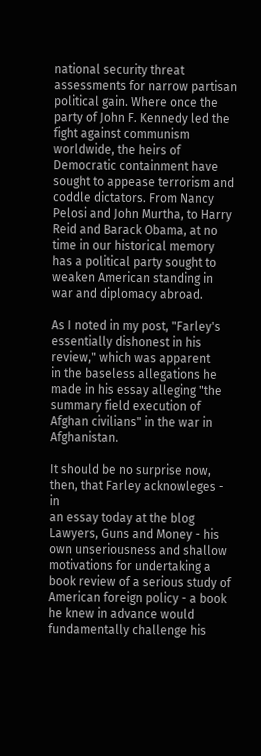national security threat assessments for narrow partisan political gain. Where once the party of John F. Kennedy led the fight against communism worldwide, the heirs of Democratic containment have sought to appease terrorism and coddle dictators. From Nancy Pelosi and John Murtha, to Harry Reid and Barack Obama, at no time in our historical memory has a political party sought to weaken American standing in war and diplomacy abroad.

As I noted in my post, "Farley's essentially dishonest in his review," which was apparent
in the baseless allegations he made in his essay alleging "the summary field execution of Afghan civilians" in the war in Afghanistan.

It should be no surprise now, then, that Farley acknowleges - in
an essay today at the blog Lawyers, Guns and Money - his own unseriousness and shallow motivations for undertaking a book review of a serious study of American foreign policy - a book he knew in advance would fundamentally challenge his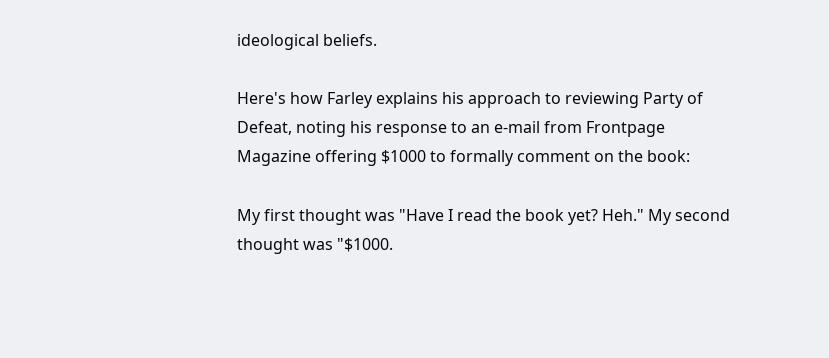ideological beliefs.

Here's how Farley explains his approach to reviewing Party of Defeat, noting his response to an e-mail from Frontpage Magazine offering $1000 to formally comment on the book:

My first thought was "Have I read the book yet? Heh." My second thought was "$1000.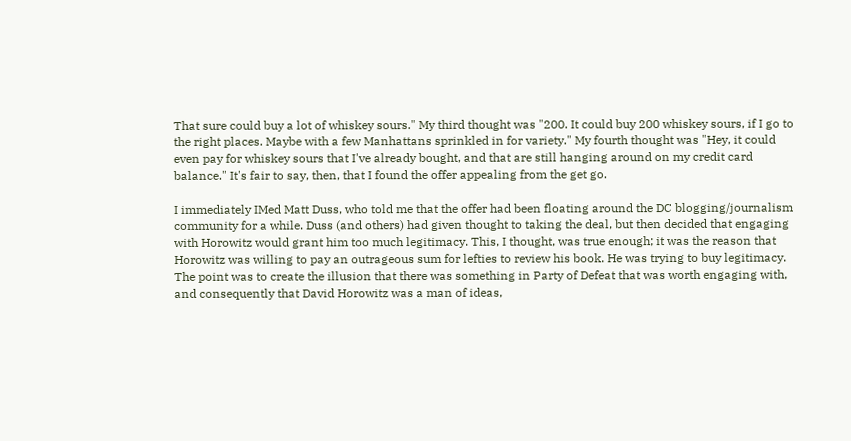That sure could buy a lot of whiskey sours." My third thought was "200. It could buy 200 whiskey sours, if I go to the right places. Maybe with a few Manhattans sprinkled in for variety." My fourth thought was "Hey, it could even pay for whiskey sours that I've already bought, and that are still hanging around on my credit card balance." It's fair to say, then, that I found the offer appealing from the get go.

I immediately IMed Matt Duss, who told me that the offer had been floating around the DC blogging/journalism community for a while. Duss (and others) had given thought to taking the deal, but then decided that engaging with Horowitz would grant him too much legitimacy. This, I thought, was true enough; it was the reason that Horowitz was willing to pay an outrageous sum for lefties to review his book. He was trying to buy legitimacy. The point was to create the illusion that there was something in Party of Defeat that was worth engaging with, and consequently that David Horowitz was a man of ideas,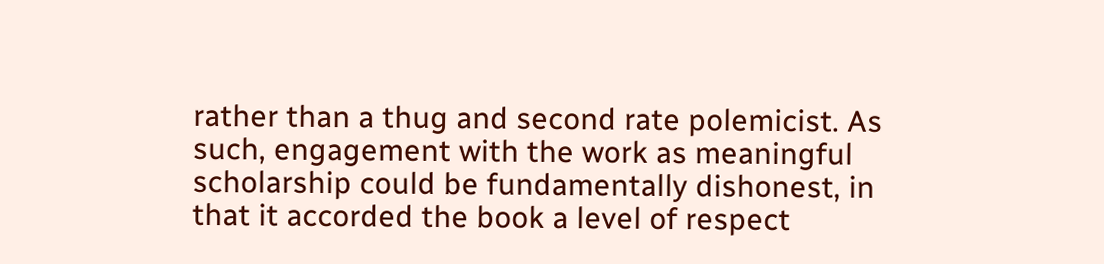rather than a thug and second rate polemicist. As such, engagement with the work as meaningful scholarship could be fundamentally dishonest, in that it accorded the book a level of respect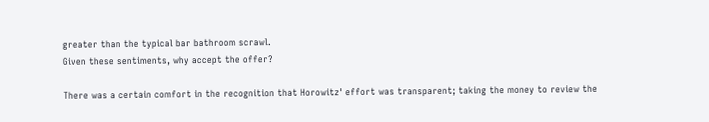greater than the typical bar bathroom scrawl.
Given these sentiments, why accept the offer?

There was a certain comfort in the recognition that Horowitz' effort was transparent; taking the money to review the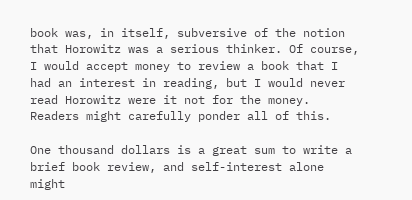book was, in itself, subversive of the notion that Horowitz was a serious thinker. Of course, I would accept money to review a book that I had an interest in reading, but I would never read Horowitz were it not for the money.
Readers might carefully ponder all of this.

One thousand dollars is a great sum to write a brief book review, and self-interest alone might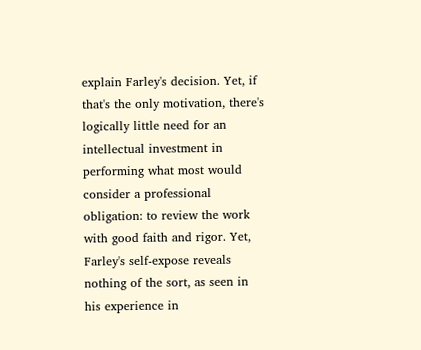explain Farley's decision. Yet, if that's the only motivation, there's logically little need for an intellectual investment in performing what most would consider a professional obligation: to review the work with good faith and rigor. Yet,
Farley's self-expose reveals nothing of the sort, as seen in his experience in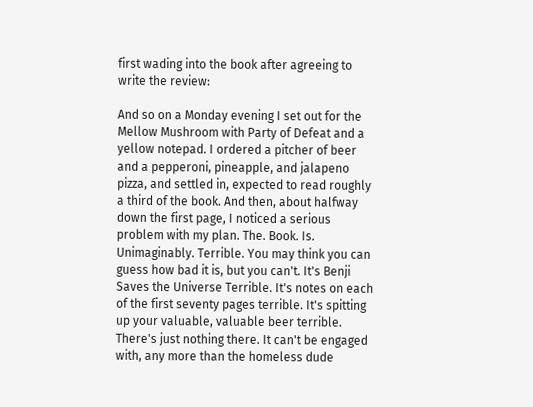first wading into the book after agreeing to write the review:

And so on a Monday evening I set out for the Mellow Mushroom with Party of Defeat and a yellow notepad. I ordered a pitcher of beer and a pepperoni, pineapple, and jalapeno pizza, and settled in, expected to read roughly a third of the book. And then, about halfway down the first page, I noticed a serious problem with my plan. The. Book. Is. Unimaginably. Terrible. You may think you can guess how bad it is, but you can't. It's Benji Saves the Universe Terrible. It's notes on each of the first seventy pages terrible. It's spitting up your valuable, valuable beer terrible. There's just nothing there. It can't be engaged with, any more than the homeless dude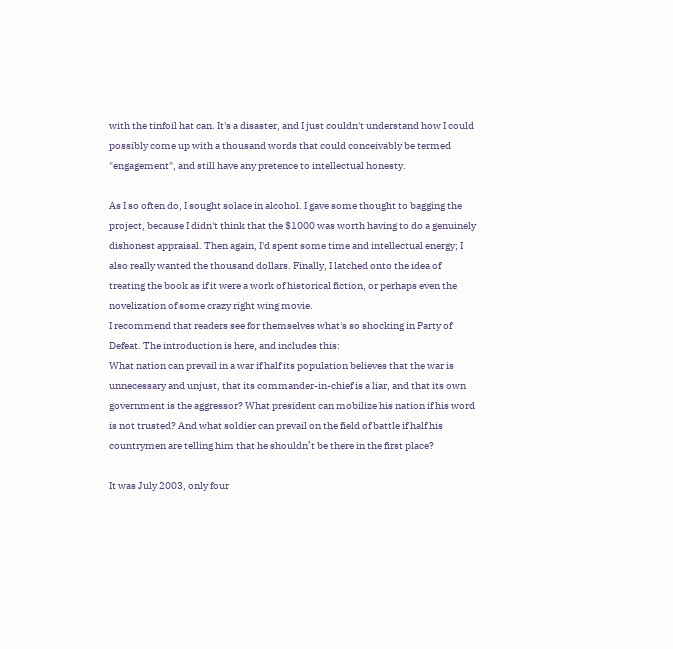with the tinfoil hat can. It's a disaster, and I just couldn't understand how I could possibly come up with a thousand words that could conceivably be termed "engagement", and still have any pretence to intellectual honesty.

As I so often do, I sought solace in alcohol. I gave some thought to bagging the project, because I didn't think that the $1000 was worth having to do a genuinely dishonest appraisal. Then again, I'd spent some time and intellectual energy; I also really wanted the thousand dollars. Finally, I latched onto the idea of treating the book as if it were a work of historical fiction, or perhaps even the novelization of some crazy right wing movie.
I recommend that readers see for themselves what's so shocking in Party of Defeat. The introduction is here, and includes this:
What nation can prevail in a war if half its population believes that the war is unnecessary and unjust, that its commander-in-chief is a liar, and that its own government is the aggressor? What president can mobilize his nation if his word is not trusted? And what soldier can prevail on the field of battle if half his countrymen are telling him that he shouldn’t be there in the first place?

It was July 2003, only four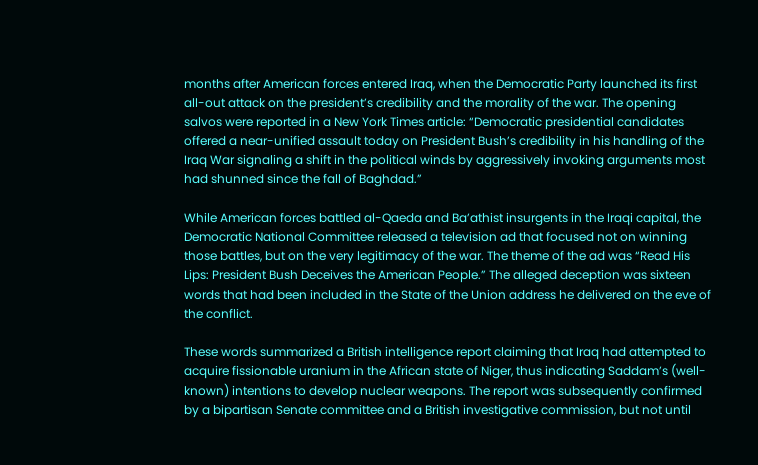months after American forces entered Iraq, when the Democratic Party launched its first all-out attack on the president’s credibility and the morality of the war. The opening salvos were reported in a New York Times article: “Democratic presidential candidates offered a near-unified assault today on President Bush’s credibility in his handling of the Iraq War signaling a shift in the political winds by aggressively invoking arguments most had shunned since the fall of Baghdad.”

While American forces battled al-Qaeda and Ba’athist insurgents in the Iraqi capital, the Democratic National Committee released a television ad that focused not on winning those battles, but on the very legitimacy of the war. The theme of the ad was “Read His Lips: President Bush Deceives the American People.” The alleged deception was sixteen words that had been included in the State of the Union address he delivered on the eve of the conflict.

These words summarized a British intelligence report claiming that Iraq had attempted to acquire fissionable uranium in the African state of Niger, thus indicating Saddam’s (well-known) intentions to develop nuclear weapons. The report was subsequently confirmed by a bipartisan Senate committee and a British investigative commission, but not until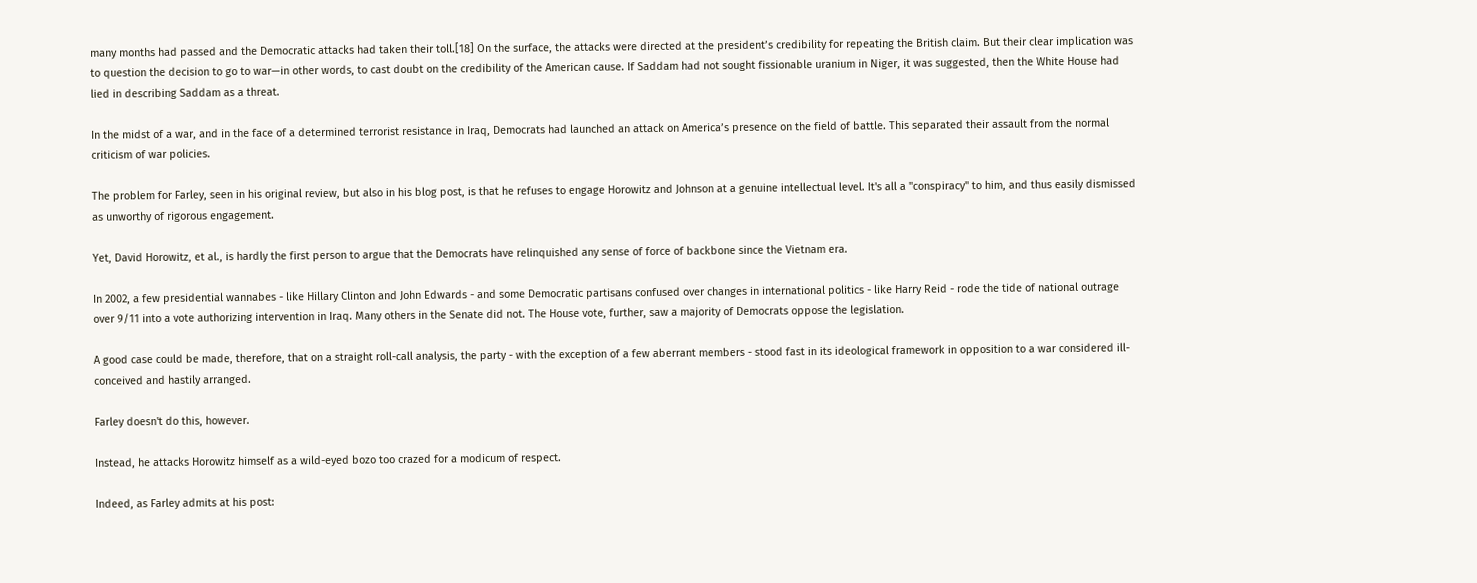many months had passed and the Democratic attacks had taken their toll.[18] On the surface, the attacks were directed at the president’s credibility for repeating the British claim. But their clear implication was to question the decision to go to war—in other words, to cast doubt on the credibility of the American cause. If Saddam had not sought fissionable uranium in Niger, it was suggested, then the White House had lied in describing Saddam as a threat.

In the midst of a war, and in the face of a determined terrorist resistance in Iraq, Democrats had launched an attack on America’s presence on the field of battle. This separated their assault from the normal criticism of war policies.

The problem for Farley, seen in his original review, but also in his blog post, is that he refuses to engage Horowitz and Johnson at a genuine intellectual level. It's all a "conspiracy" to him, and thus easily dismissed as unworthy of rigorous engagement.

Yet, David Horowitz, et al., is hardly the first person to argue that the Democrats have relinquished any sense of force of backbone since the Vietnam era.

In 2002, a few presidential wannabes - like Hillary Clinton and John Edwards - and some Democratic partisans confused over changes in international politics - like Harry Reid - rode the tide of national outrage over 9/11 into a vote authorizing intervention in Iraq. Many others in the Senate did not. The House vote, further, saw a majority of Democrats oppose the legislation.

A good case could be made, therefore, that on a straight roll-call analysis, the party - with the exception of a few aberrant members - stood fast in its ideological framework in opposition to a war considered ill-conceived and hastily arranged.

Farley doesn't do this, however.

Instead, he attacks Horowitz himself as a wild-eyed bozo too crazed for a modicum of respect.

Indeed, as Farley admits at his post: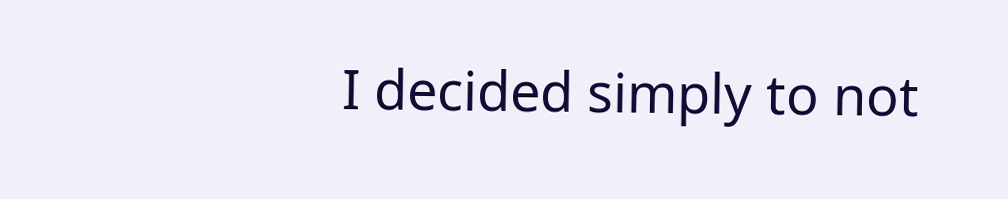I decided simply to not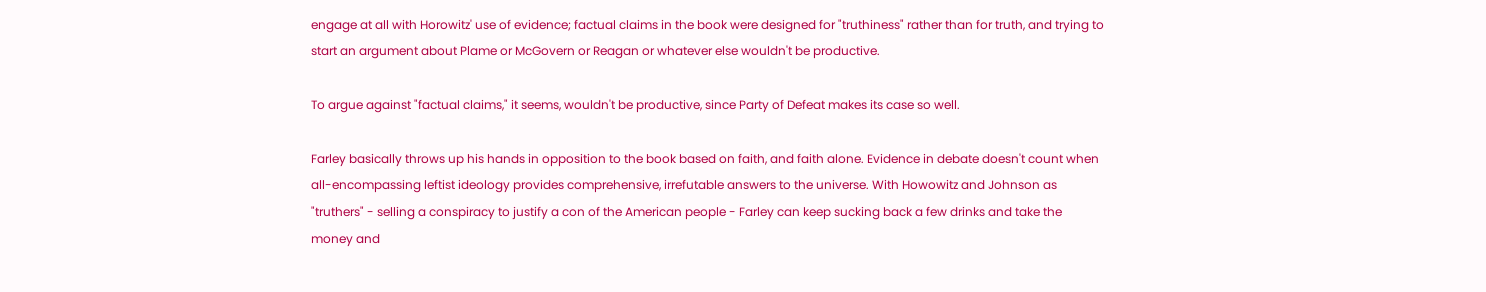engage at all with Horowitz' use of evidence; factual claims in the book were designed for "truthiness" rather than for truth, and trying to start an argument about Plame or McGovern or Reagan or whatever else wouldn't be productive.

To argue against "factual claims," it seems, wouldn't be productive, since Party of Defeat makes its case so well.

Farley basically throws up his hands in opposition to the book based on faith, and faith alone. Evidence in debate doesn't count when all-encompassing leftist ideology provides comprehensive, irrefutable answers to the universe. With Howowitz and Johnson as "truthers" - selling a conspiracy to justify a con of the American people - Farley can keep sucking back a few drinks and take the money and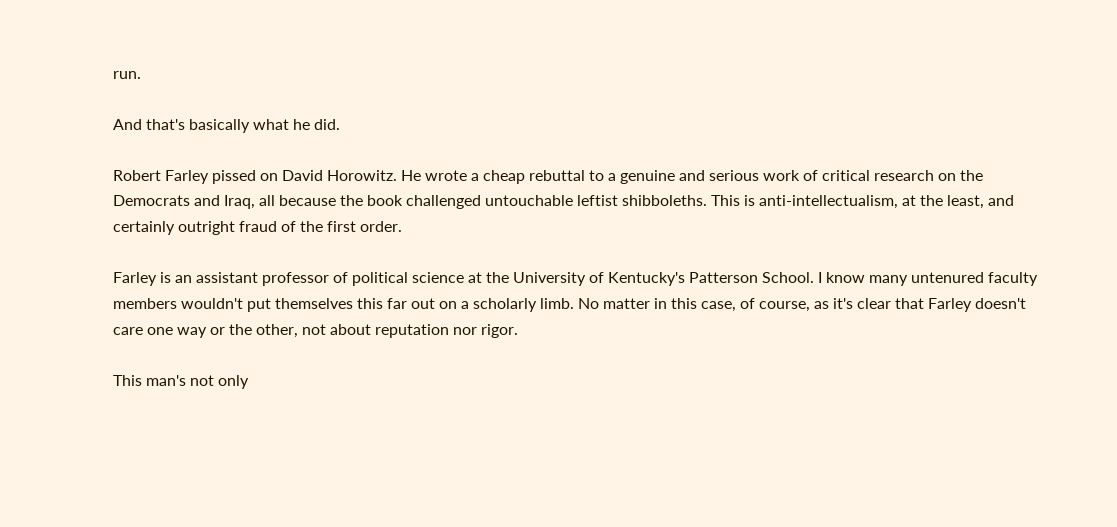run.

And that's basically what he did.

Robert Farley pissed on David Horowitz. He wrote a cheap rebuttal to a genuine and serious work of critical research on the Democrats and Iraq, all because the book challenged untouchable leftist shibboleths. This is anti-intellectualism, at the least, and certainly outright fraud of the first order.

Farley is an assistant professor of political science at the University of Kentucky's Patterson School. I know many untenured faculty members wouldn't put themselves this far out on a scholarly limb. No matter in this case, of course, as it's clear that Farley doesn't care one way or the other, not about reputation nor rigor.

This man's not only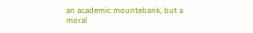an academic mountebank, but a moral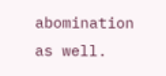abomination as well.